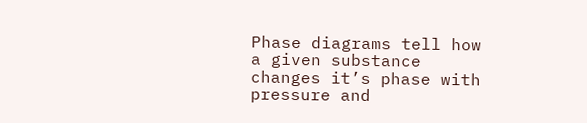Phase diagrams tell how a given substance changes it’s phase with pressure and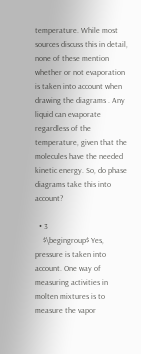temperature. While most sources discuss this in detail, none of these mention whether or not evaporation is taken into account when drawing the diagrams . Any liquid can evaporate regardless of the temperature, given that the molecules have the needed kinetic energy. So, do phase diagrams take this into account?

  • 3
    $\begingroup$ Yes, pressure is taken into account. One way of measuring activities in molten mixtures is to measure the vapor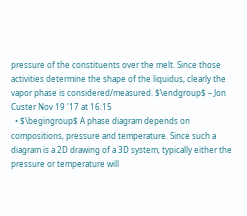pressure of the constituents over the melt. Since those activities determine the shape of the liquidus, clearly the vapor phase is considered/measured. $\endgroup$ – Jon Custer Nov 19 '17 at 16:15
  • $\begingroup$ A phase diagram depends on compositions, pressure and temperature. Since such a diagram is a 2D drawing of a 3D system, typically either the pressure or temperature will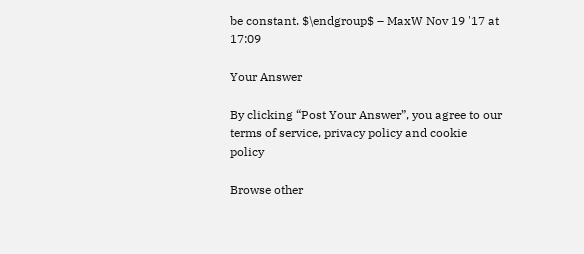be constant. $\endgroup$ – MaxW Nov 19 '17 at 17:09

Your Answer

By clicking “Post Your Answer”, you agree to our terms of service, privacy policy and cookie policy

Browse other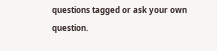questions tagged or ask your own question.